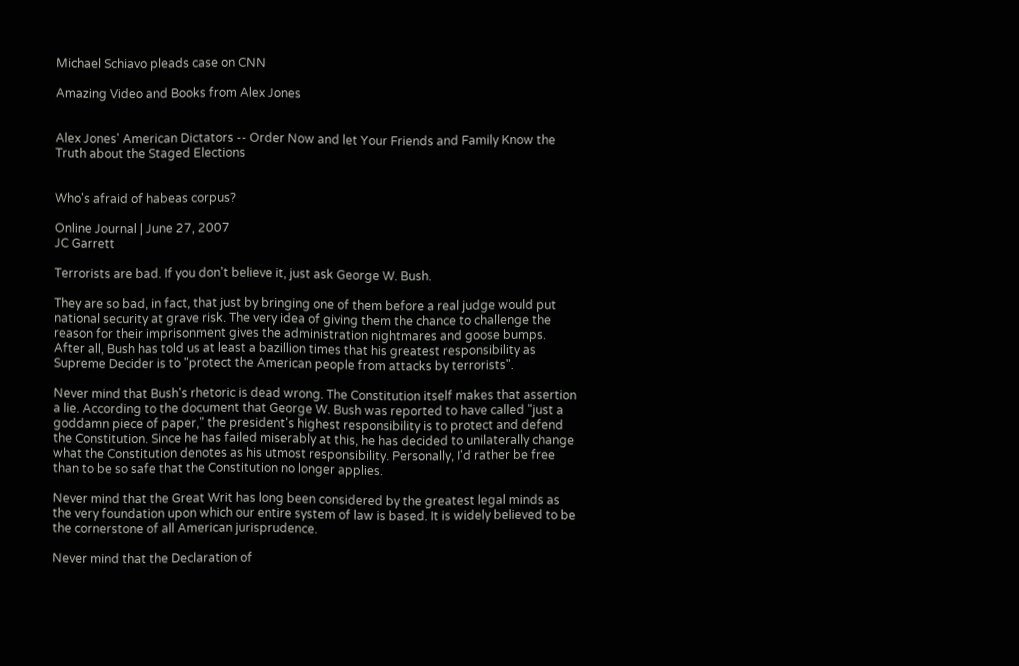Michael Schiavo pleads case on CNN

Amazing Video and Books from Alex Jones


Alex Jones' American Dictators -- Order Now and let Your Friends and Family Know the Truth about the Staged Elections


Who's afraid of habeas corpus?

Online Journal | June 27, 2007
JC Garrett

Terrorists are bad. If you don't believe it, just ask George W. Bush.

They are so bad, in fact, that just by bringing one of them before a real judge would put national security at grave risk. The very idea of giving them the chance to challenge the reason for their imprisonment gives the administration nightmares and goose bumps. After all, Bush has told us at least a bazillion times that his greatest responsibility as Supreme Decider is to "protect the American people from attacks by terrorists".

Never mind that Bush's rhetoric is dead wrong. The Constitution itself makes that assertion a lie. According to the document that George W. Bush was reported to have called "just a goddamn piece of paper," the president's highest responsibility is to protect and defend the Constitution. Since he has failed miserably at this, he has decided to unilaterally change what the Constitution denotes as his utmost responsibility. Personally, I'd rather be free than to be so safe that the Constitution no longer applies.

Never mind that the Great Writ has long been considered by the greatest legal minds as the very foundation upon which our entire system of law is based. It is widely believed to be the cornerstone of all American jurisprudence.

Never mind that the Declaration of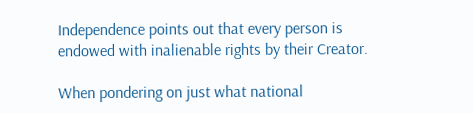Independence points out that every person is endowed with inalienable rights by their Creator.

When pondering on just what national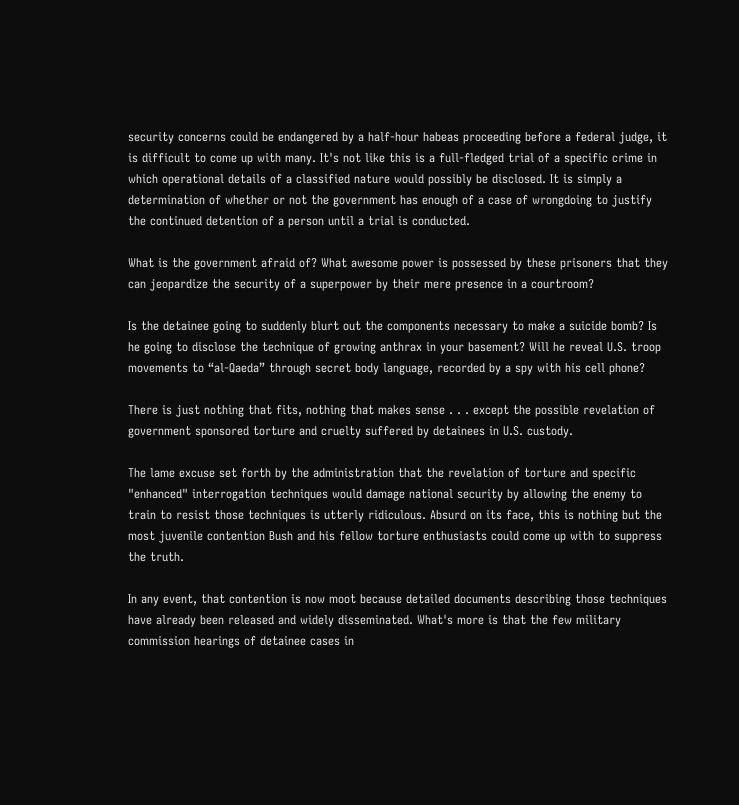security concerns could be endangered by a half-hour habeas proceeding before a federal judge, it is difficult to come up with many. It's not like this is a full-fledged trial of a specific crime in which operational details of a classified nature would possibly be disclosed. It is simply a determination of whether or not the government has enough of a case of wrongdoing to justify the continued detention of a person until a trial is conducted.

What is the government afraid of? What awesome power is possessed by these prisoners that they can jeopardize the security of a superpower by their mere presence in a courtroom?

Is the detainee going to suddenly blurt out the components necessary to make a suicide bomb? Is he going to disclose the technique of growing anthrax in your basement? Will he reveal U.S. troop movements to “al-Qaeda” through secret body language, recorded by a spy with his cell phone?

There is just nothing that fits, nothing that makes sense . . . except the possible revelation of government sponsored torture and cruelty suffered by detainees in U.S. custody.

The lame excuse set forth by the administration that the revelation of torture and specific "enhanced" interrogation techniques would damage national security by allowing the enemy to train to resist those techniques is utterly ridiculous. Absurd on its face, this is nothing but the most juvenile contention Bush and his fellow torture enthusiasts could come up with to suppress the truth.

In any event, that contention is now moot because detailed documents describing those techniques have already been released and widely disseminated. What's more is that the few military commission hearings of detainee cases in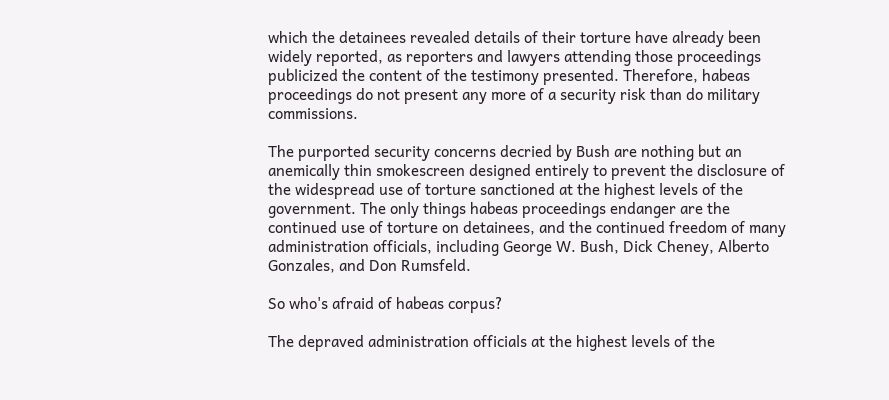which the detainees revealed details of their torture have already been widely reported, as reporters and lawyers attending those proceedings publicized the content of the testimony presented. Therefore, habeas proceedings do not present any more of a security risk than do military commissions.

The purported security concerns decried by Bush are nothing but an anemically thin smokescreen designed entirely to prevent the disclosure of the widespread use of torture sanctioned at the highest levels of the government. The only things habeas proceedings endanger are the continued use of torture on detainees, and the continued freedom of many administration officials, including George W. Bush, Dick Cheney, Alberto Gonzales, and Don Rumsfeld.

So who's afraid of habeas corpus?

The depraved administration officials at the highest levels of the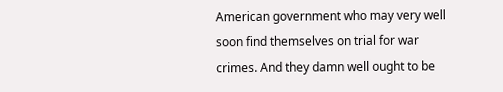American government who may very well soon find themselves on trial for war crimes. And they damn well ought to be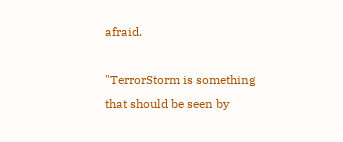afraid.

"TerrorStorm is something that should be seen by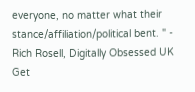everyone, no matter what their stance/affiliation/political bent. " - Rich Rosell, Digitally Obsessed UK
Get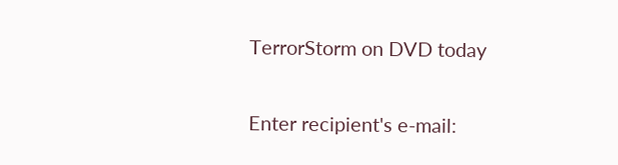TerrorStorm on DVD today

Enter recipient's e-mail: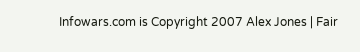Infowars.com is Copyright 2007 Alex Jones | Fair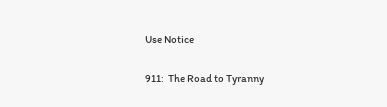Use Notice

911:  The Road to Tyranny